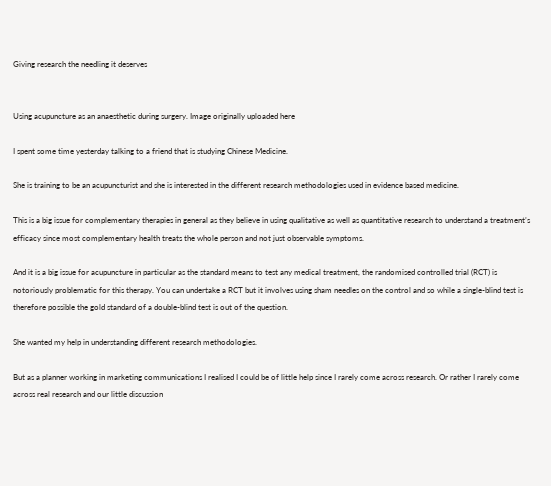Giving research the needling it deserves


Using acupuncture as an anaesthetic during surgery. Image originally uploaded here

I spent some time yesterday talking to a friend that is studying Chinese Medicine.

She is training to be an acupuncturist and she is interested in the different research methodologies used in evidence based medicine.

This is a big issue for complementary therapies in general as they believe in using qualitative as well as quantitative research to understand a treatment’s efficacy since most complementary health treats the whole person and not just observable symptoms.

And it is a big issue for acupuncture in particular as the standard means to test any medical treatment, the randomised controlled trial (RCT) is notoriously problematic for this therapy. You can undertake a RCT but it involves using sham needles on the control and so while a single-blind test is therefore possible the gold standard of a double-blind test is out of the question.

She wanted my help in understanding different research methodologies.

But as a planner working in marketing communications I realised I could be of little help since I rarely come across research. Or rather I rarely come across real research and our little discussion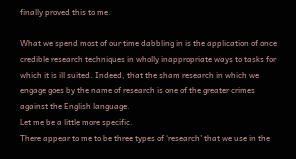finally proved this to me.

What we spend most of our time dabbling in is the application of once credible research techniques in wholly inappropriate ways to tasks for which it is ill suited. Indeed, that the sham research in which we engage goes by the name of research is one of the greater crimes against the English language.
Let me be a little more specific.
There appear to me to be three types of ‘research’ that we use in the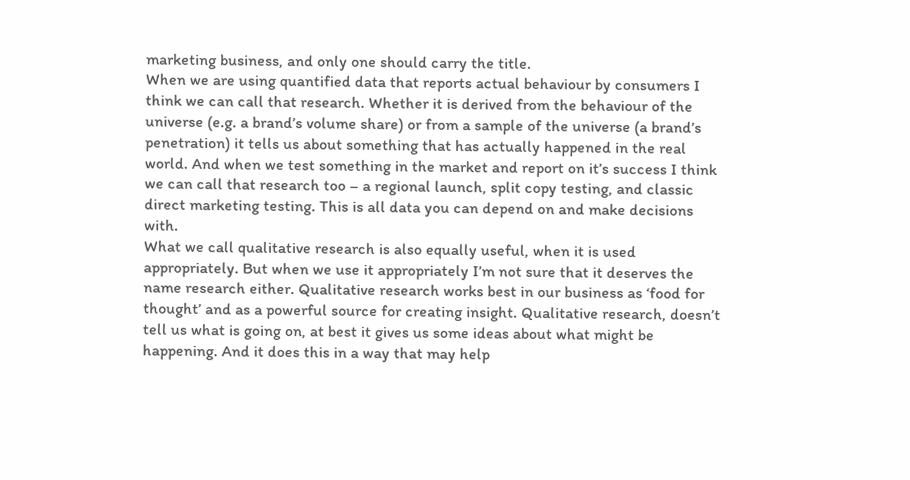marketing business, and only one should carry the title.
When we are using quantified data that reports actual behaviour by consumers I think we can call that research. Whether it is derived from the behaviour of the universe (e.g. a brand’s volume share) or from a sample of the universe (a brand’s penetration) it tells us about something that has actually happened in the real world. And when we test something in the market and report on it’s success I think we can call that research too – a regional launch, split copy testing, and classic direct marketing testing. This is all data you can depend on and make decisions with.
What we call qualitative research is also equally useful, when it is used appropriately. But when we use it appropriately I’m not sure that it deserves the name research either. Qualitative research works best in our business as ‘food for thought’ and as a powerful source for creating insight. Qualitative research, doesn’t tell us what is going on, at best it gives us some ideas about what might be happening. And it does this in a way that may help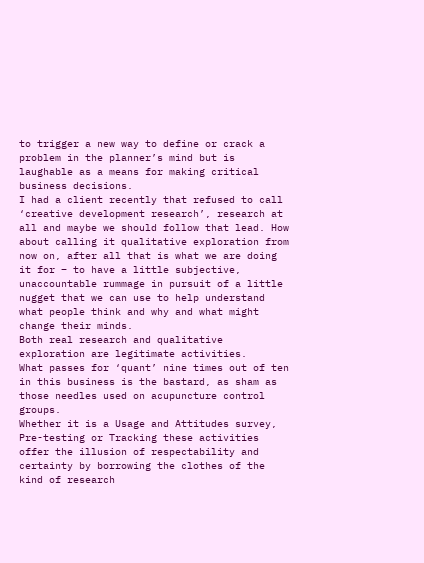to trigger a new way to define or crack a problem in the planner’s mind but is laughable as a means for making critical business decisions.
I had a client recently that refused to call ‘creative development research’, research at all and maybe we should follow that lead. How about calling it qualitative exploration from now on, after all that is what we are doing it for – to have a little subjective, unaccountable rummage in pursuit of a little nugget that we can use to help understand what people think and why and what might change their minds.
Both real research and qualitative exploration are legitimate activities.
What passes for ‘quant’ nine times out of ten in this business is the bastard, as sham as those needles used on acupuncture control groups.
Whether it is a Usage and Attitudes survey, Pre-testing or Tracking these activities offer the illusion of respectability and certainty by borrowing the clothes of the kind of research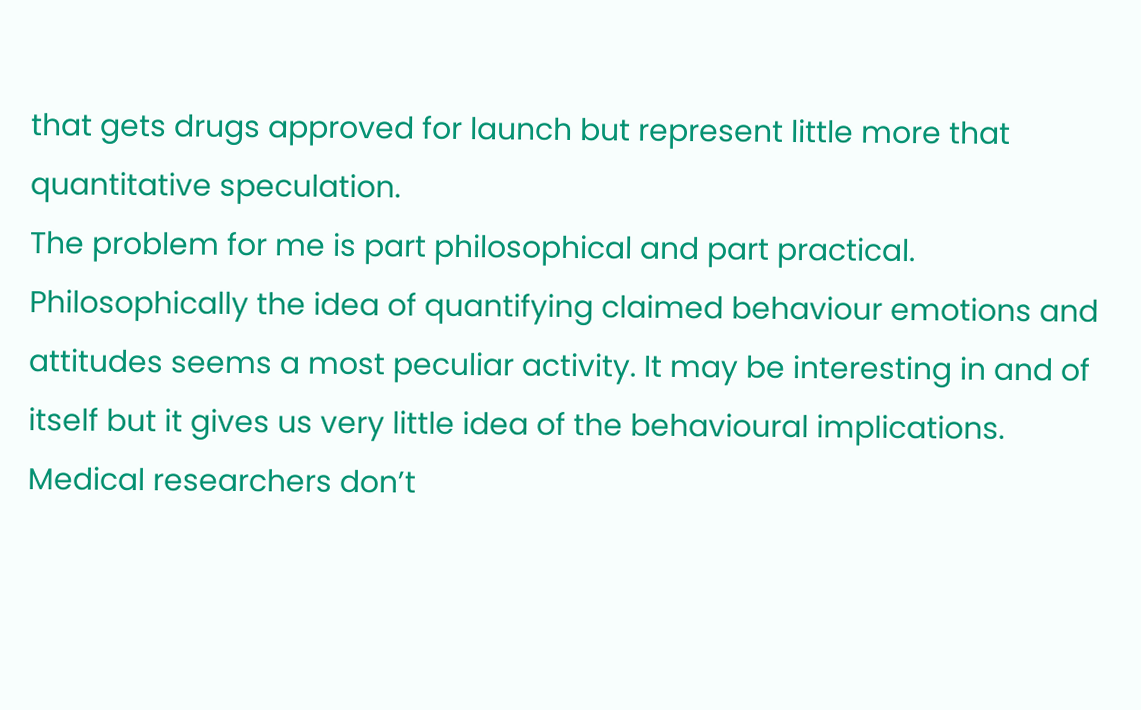that gets drugs approved for launch but represent little more that quantitative speculation.
The problem for me is part philosophical and part practical.
Philosophically the idea of quantifying claimed behaviour emotions and attitudes seems a most peculiar activity. It may be interesting in and of itself but it gives us very little idea of the behavioural implications. Medical researchers don’t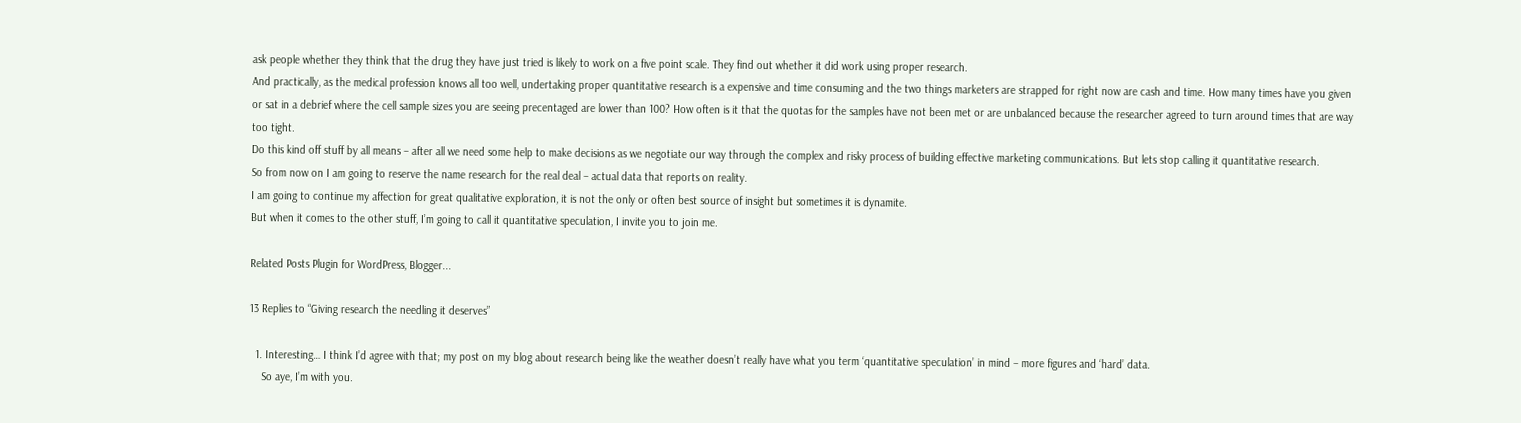ask people whether they think that the drug they have just tried is likely to work on a five point scale. They find out whether it did work using proper research.
And practically, as the medical profession knows all too well, undertaking proper quantitative research is a expensive and time consuming and the two things marketers are strapped for right now are cash and time. How many times have you given or sat in a debrief where the cell sample sizes you are seeing precentaged are lower than 100? How often is it that the quotas for the samples have not been met or are unbalanced because the researcher agreed to turn around times that are way too tight.
Do this kind off stuff by all means – after all we need some help to make decisions as we negotiate our way through the complex and risky process of building effective marketing communications. But lets stop calling it quantitative research.
So from now on I am going to reserve the name research for the real deal – actual data that reports on reality.
I am going to continue my affection for great qualitative exploration, it is not the only or often best source of insight but sometimes it is dynamite.
But when it comes to the other stuff, I’m going to call it quantitative speculation, I invite you to join me.

Related Posts Plugin for WordPress, Blogger...

13 Replies to “Giving research the needling it deserves”

  1. Interesting… I think I’d agree with that; my post on my blog about research being like the weather doesn’t really have what you term ‘quantitative speculation’ in mind – more figures and ‘hard’ data.
    So aye, I’m with you.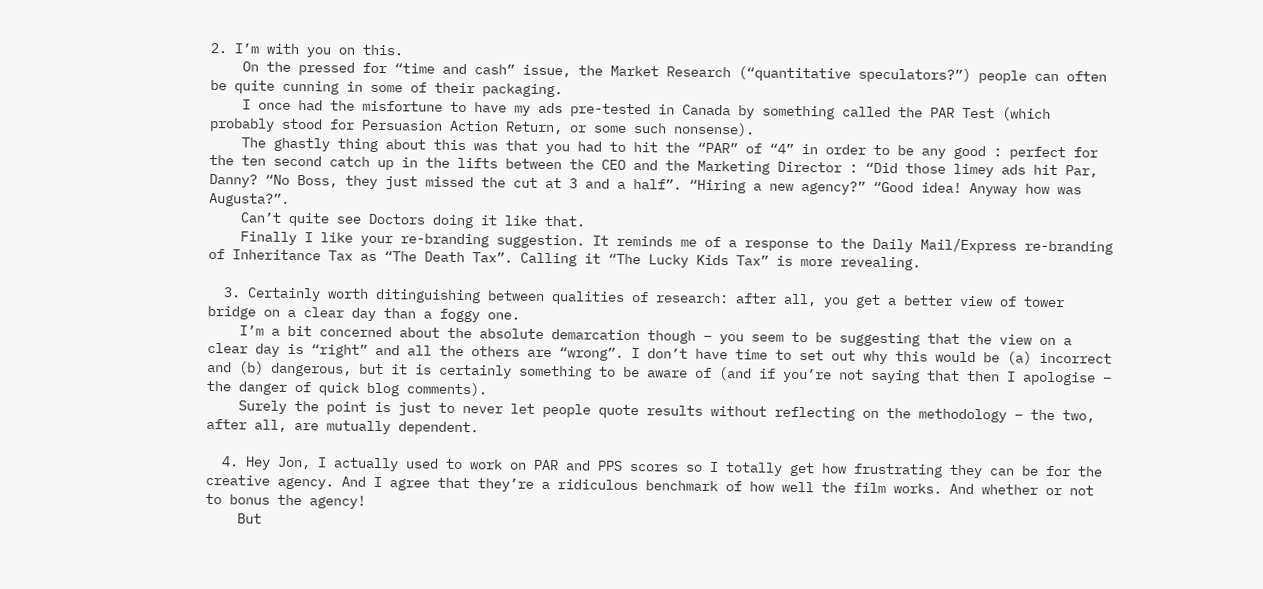2. I’m with you on this.
    On the pressed for “time and cash” issue, the Market Research (“quantitative speculators?”) people can often be quite cunning in some of their packaging.
    I once had the misfortune to have my ads pre-tested in Canada by something called the PAR Test (which probably stood for Persuasion Action Return, or some such nonsense).
    The ghastly thing about this was that you had to hit the “PAR” of “4” in order to be any good : perfect for the ten second catch up in the lifts between the CEO and the Marketing Director : “Did those limey ads hit Par, Danny? “No Boss, they just missed the cut at 3 and a half”. “Hiring a new agency?” “Good idea! Anyway how was Augusta?”.
    Can’t quite see Doctors doing it like that.
    Finally I like your re-branding suggestion. It reminds me of a response to the Daily Mail/Express re-branding of Inheritance Tax as “The Death Tax”. Calling it “The Lucky Kids Tax” is more revealing.

  3. Certainly worth ditinguishing between qualities of research: after all, you get a better view of tower bridge on a clear day than a foggy one.
    I’m a bit concerned about the absolute demarcation though – you seem to be suggesting that the view on a clear day is “right” and all the others are “wrong”. I don’t have time to set out why this would be (a) incorrect and (b) dangerous, but it is certainly something to be aware of (and if you’re not saying that then I apologise – the danger of quick blog comments).
    Surely the point is just to never let people quote results without reflecting on the methodology – the two, after all, are mutually dependent.

  4. Hey Jon, I actually used to work on PAR and PPS scores so I totally get how frustrating they can be for the creative agency. And I agree that they’re a ridiculous benchmark of how well the film works. And whether or not to bonus the agency!
    But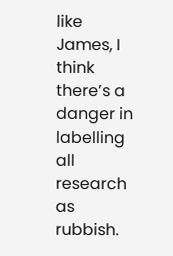like James, I think there’s a danger in labelling all research as rubbish.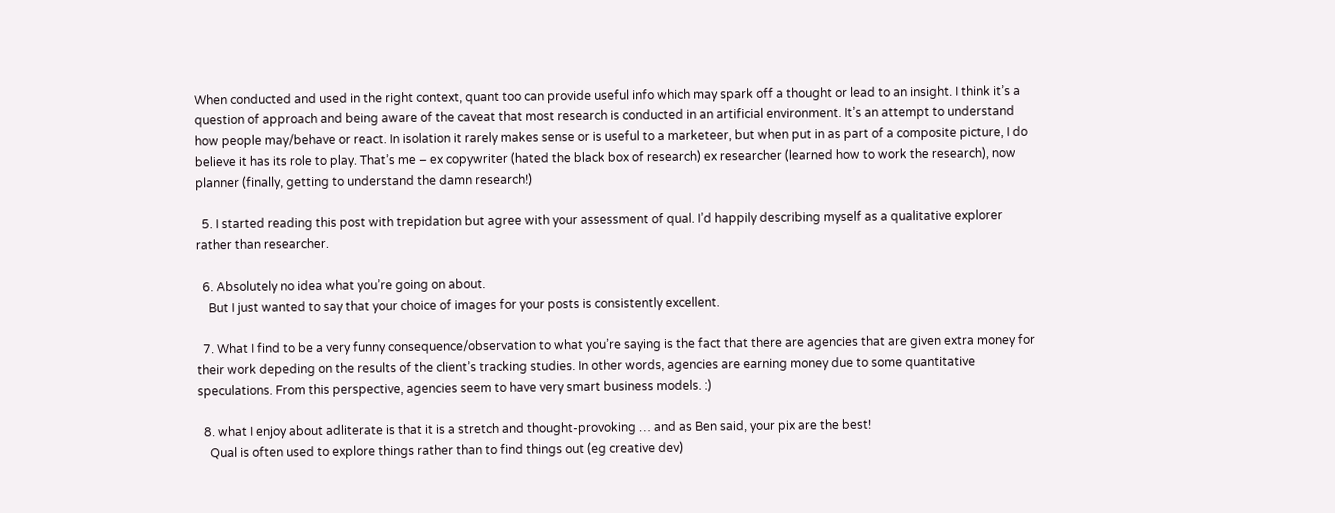When conducted and used in the right context, quant too can provide useful info which may spark off a thought or lead to an insight. I think it’s a question of approach and being aware of the caveat that most research is conducted in an artificial environment. It’s an attempt to understand how people may/behave or react. In isolation it rarely makes sense or is useful to a marketeer, but when put in as part of a composite picture, I do believe it has its role to play. That’s me – ex copywriter (hated the black box of research) ex researcher (learned how to work the research), now planner (finally, getting to understand the damn research!)

  5. I started reading this post with trepidation but agree with your assessment of qual. I’d happily describing myself as a qualitative explorer rather than researcher.

  6. Absolutely no idea what you’re going on about.
    But I just wanted to say that your choice of images for your posts is consistently excellent.

  7. What I find to be a very funny consequence/observation to what you’re saying is the fact that there are agencies that are given extra money for their work depeding on the results of the client’s tracking studies. In other words, agencies are earning money due to some quantitative speculations. From this perspective, agencies seem to have very smart business models. :)

  8. what I enjoy about adliterate is that it is a stretch and thought-provoking … and as Ben said, your pix are the best!
    Qual is often used to explore things rather than to find things out (eg creative dev)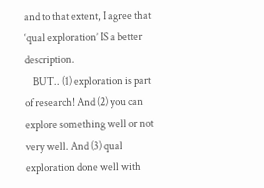and to that extent, I agree that ‘qual exploration’ IS a better description.
    BUT.. (1) exploration is part of research! And (2) you can explore something well or not very well. And (3) qual exploration done well with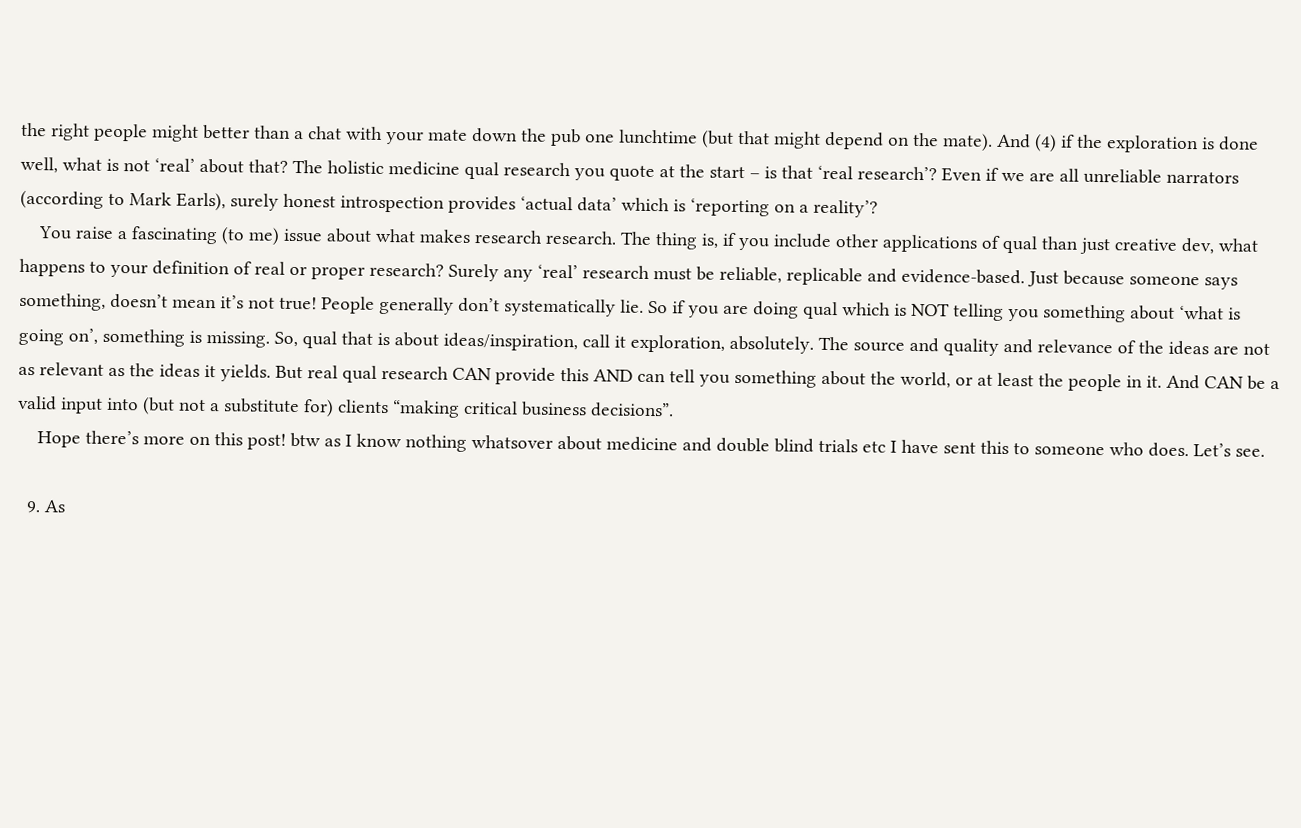the right people might better than a chat with your mate down the pub one lunchtime (but that might depend on the mate). And (4) if the exploration is done well, what is not ‘real’ about that? The holistic medicine qual research you quote at the start – is that ‘real research’? Even if we are all unreliable narrators (according to Mark Earls), surely honest introspection provides ‘actual data’ which is ‘reporting on a reality’?
    You raise a fascinating (to me) issue about what makes research research. The thing is, if you include other applications of qual than just creative dev, what happens to your definition of real or proper research? Surely any ‘real’ research must be reliable, replicable and evidence-based. Just because someone says something, doesn’t mean it’s not true! People generally don’t systematically lie. So if you are doing qual which is NOT telling you something about ‘what is going on’, something is missing. So, qual that is about ideas/inspiration, call it exploration, absolutely. The source and quality and relevance of the ideas are not as relevant as the ideas it yields. But real qual research CAN provide this AND can tell you something about the world, or at least the people in it. And CAN be a valid input into (but not a substitute for) clients “making critical business decisions”.
    Hope there’s more on this post! btw as I know nothing whatsover about medicine and double blind trials etc I have sent this to someone who does. Let’s see.

  9. As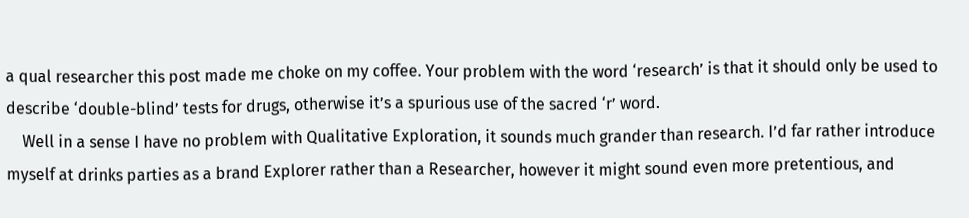a qual researcher this post made me choke on my coffee. Your problem with the word ‘research’ is that it should only be used to describe ‘double-blind’ tests for drugs, otherwise it’s a spurious use of the sacred ‘r’ word.
    Well in a sense I have no problem with Qualitative Exploration, it sounds much grander than research. I’d far rather introduce myself at drinks parties as a brand Explorer rather than a Researcher, however it might sound even more pretentious, and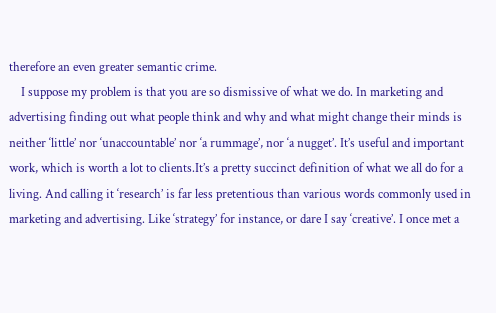therefore an even greater semantic crime.
    I suppose my problem is that you are so dismissive of what we do. In marketing and advertising finding out what people think and why and what might change their minds is neither ‘little’ nor ‘unaccountable’ nor ‘a rummage’, nor ‘a nugget’. It’s useful and important work, which is worth a lot to clients.It’s a pretty succinct definition of what we all do for a living. And calling it ‘research’ is far less pretentious than various words commonly used in marketing and advertising. Like ‘strategy’ for instance, or dare I say ‘creative’. I once met a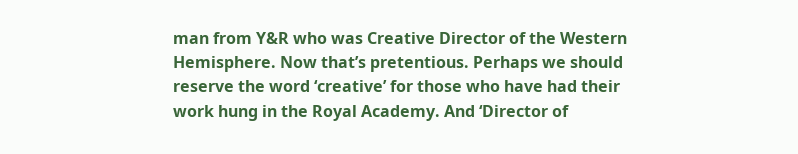man from Y&R who was Creative Director of the Western Hemisphere. Now that’s pretentious. Perhaps we should reserve the word ‘creative’ for those who have had their work hung in the Royal Academy. And ‘Director of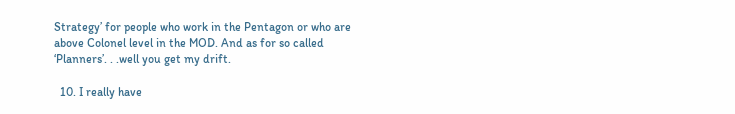Strategy’ for people who work in the Pentagon or who are above Colonel level in the MOD. And as for so called ‘Planners’. . .well you get my drift.

  10. I really have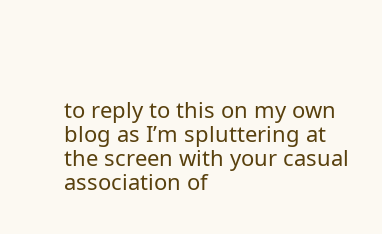to reply to this on my own blog as I’m spluttering at the screen with your casual association of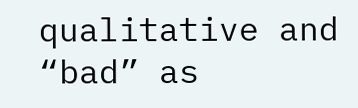qualitative and “bad” as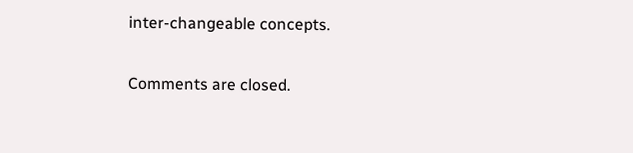inter-changeable concepts.

Comments are closed.